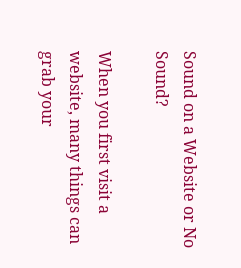Sound on a Website or No Sound?

When you first visit a website, many things can grab your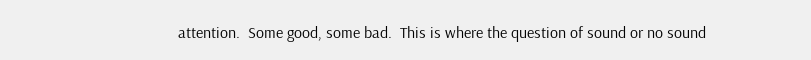attention.  Some good, some bad.  This is where the question of sound or no sound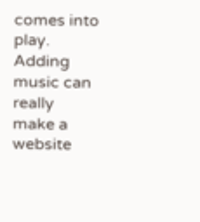comes into play.  Adding music can really make a website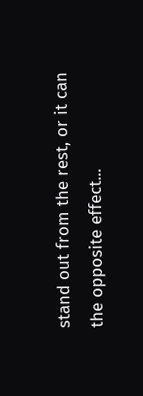stand out from the rest, or it can the opposite effect...